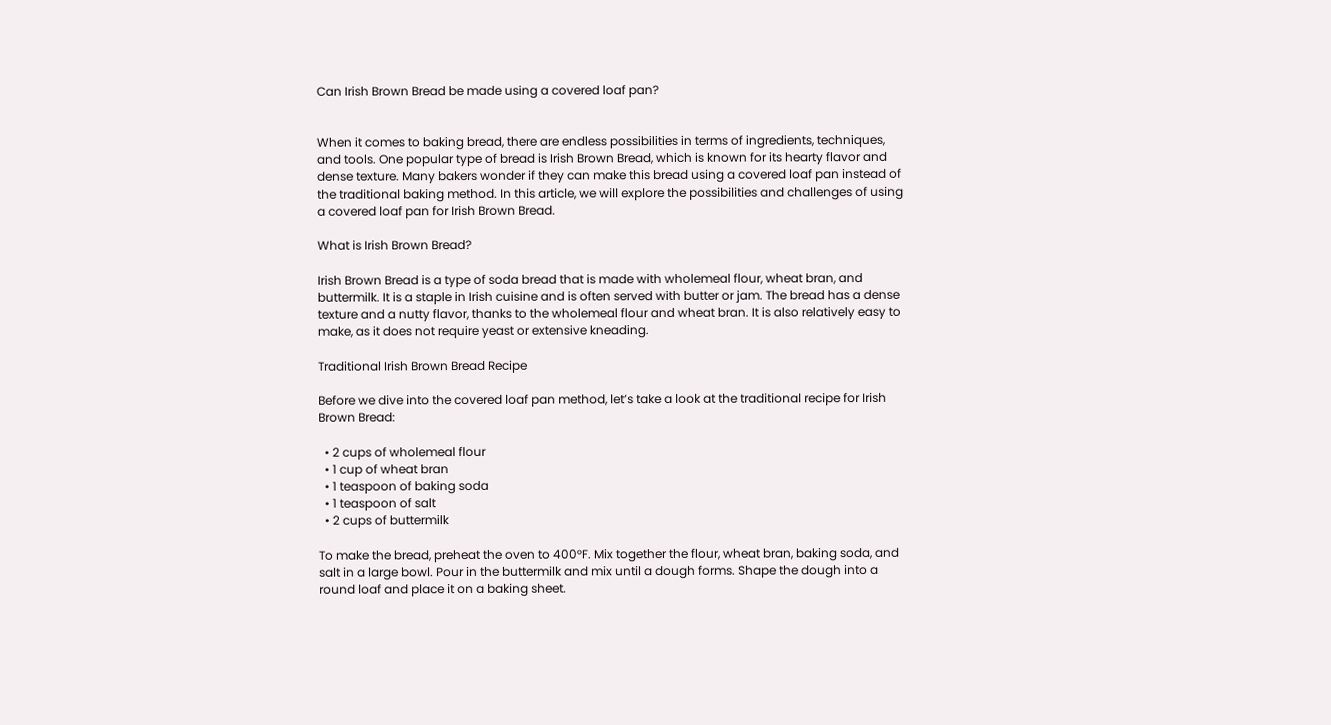Can Irish Brown Bread be made using a covered loaf pan?


When it comes to baking bread, there are endless possibilities in terms of ingredients, techniques, and tools. One popular type of bread is Irish Brown Bread, which is known for its hearty flavor and dense texture. Many bakers wonder if they can make this bread using a covered loaf pan instead of the traditional baking method. In this article, we will explore the possibilities and challenges of using a covered loaf pan for Irish Brown Bread.

What is Irish Brown Bread?

Irish Brown Bread is a type of soda bread that is made with wholemeal flour, wheat bran, and buttermilk. It is a staple in Irish cuisine and is often served with butter or jam. The bread has a dense texture and a nutty flavor, thanks to the wholemeal flour and wheat bran. It is also relatively easy to make, as it does not require yeast or extensive kneading.

Traditional Irish Brown Bread Recipe

Before we dive into the covered loaf pan method, let’s take a look at the traditional recipe for Irish Brown Bread:

  • 2 cups of wholemeal flour
  • 1 cup of wheat bran
  • 1 teaspoon of baking soda
  • 1 teaspoon of salt
  • 2 cups of buttermilk

To make the bread, preheat the oven to 400°F. Mix together the flour, wheat bran, baking soda, and salt in a large bowl. Pour in the buttermilk and mix until a dough forms. Shape the dough into a round loaf and place it on a baking sheet.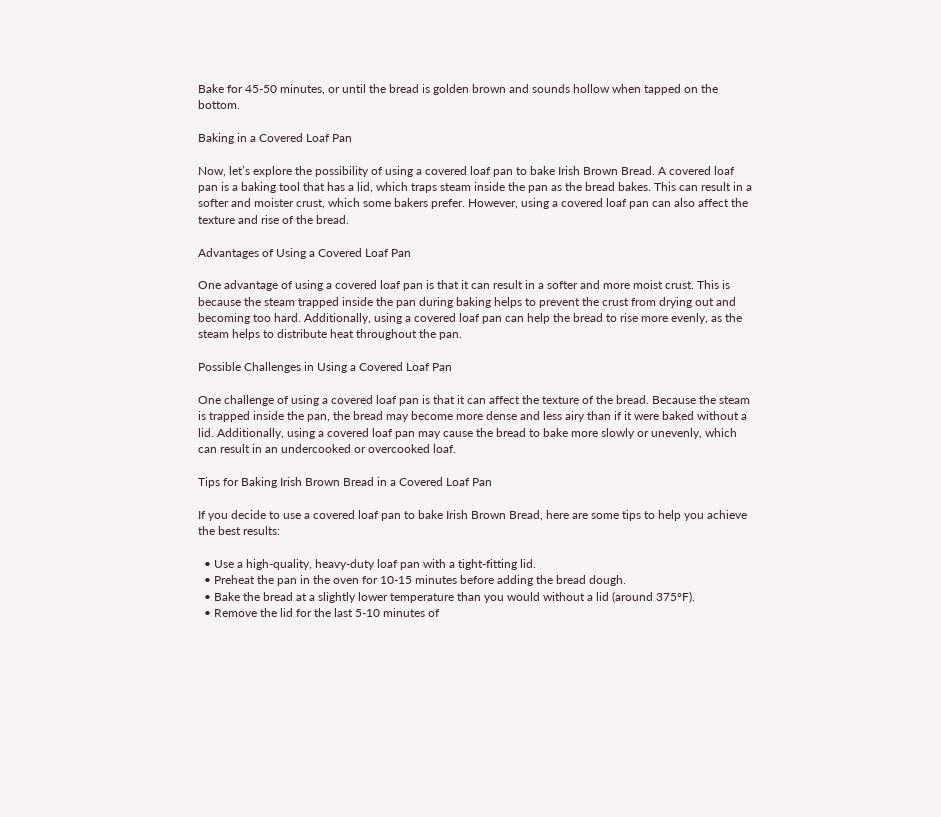Bake for 45-50 minutes, or until the bread is golden brown and sounds hollow when tapped on the bottom.

Baking in a Covered Loaf Pan

Now, let’s explore the possibility of using a covered loaf pan to bake Irish Brown Bread. A covered loaf pan is a baking tool that has a lid, which traps steam inside the pan as the bread bakes. This can result in a softer and moister crust, which some bakers prefer. However, using a covered loaf pan can also affect the texture and rise of the bread.

Advantages of Using a Covered Loaf Pan

One advantage of using a covered loaf pan is that it can result in a softer and more moist crust. This is because the steam trapped inside the pan during baking helps to prevent the crust from drying out and becoming too hard. Additionally, using a covered loaf pan can help the bread to rise more evenly, as the steam helps to distribute heat throughout the pan.

Possible Challenges in Using a Covered Loaf Pan

One challenge of using a covered loaf pan is that it can affect the texture of the bread. Because the steam is trapped inside the pan, the bread may become more dense and less airy than if it were baked without a lid. Additionally, using a covered loaf pan may cause the bread to bake more slowly or unevenly, which can result in an undercooked or overcooked loaf.

Tips for Baking Irish Brown Bread in a Covered Loaf Pan

If you decide to use a covered loaf pan to bake Irish Brown Bread, here are some tips to help you achieve the best results:

  • Use a high-quality, heavy-duty loaf pan with a tight-fitting lid.
  • Preheat the pan in the oven for 10-15 minutes before adding the bread dough.
  • Bake the bread at a slightly lower temperature than you would without a lid (around 375°F).
  • Remove the lid for the last 5-10 minutes of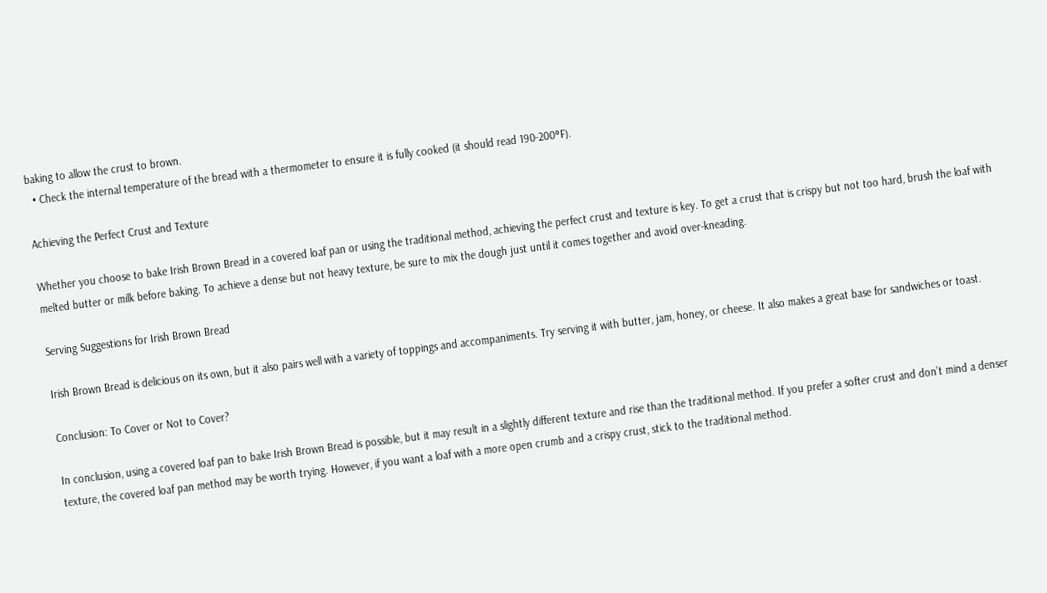baking to allow the crust to brown.
  • Check the internal temperature of the bread with a thermometer to ensure it is fully cooked (it should read 190-200°F).

Achieving the Perfect Crust and Texture

Whether you choose to bake Irish Brown Bread in a covered loaf pan or using the traditional method, achieving the perfect crust and texture is key. To get a crust that is crispy but not too hard, brush the loaf with melted butter or milk before baking. To achieve a dense but not heavy texture, be sure to mix the dough just until it comes together and avoid over-kneading.

Serving Suggestions for Irish Brown Bread

Irish Brown Bread is delicious on its own, but it also pairs well with a variety of toppings and accompaniments. Try serving it with butter, jam, honey, or cheese. It also makes a great base for sandwiches or toast.

Conclusion: To Cover or Not to Cover?

In conclusion, using a covered loaf pan to bake Irish Brown Bread is possible, but it may result in a slightly different texture and rise than the traditional method. If you prefer a softer crust and don’t mind a denser texture, the covered loaf pan method may be worth trying. However, if you want a loaf with a more open crumb and a crispy crust, stick to the traditional method.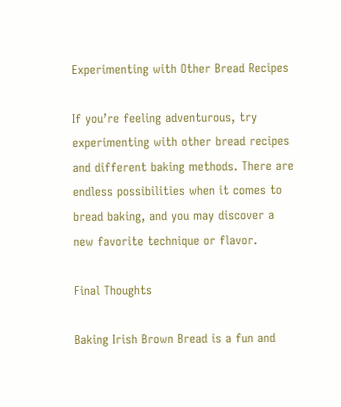Experimenting with Other Bread Recipes

If you’re feeling adventurous, try experimenting with other bread recipes and different baking methods. There are endless possibilities when it comes to bread baking, and you may discover a new favorite technique or flavor.

Final Thoughts

Baking Irish Brown Bread is a fun and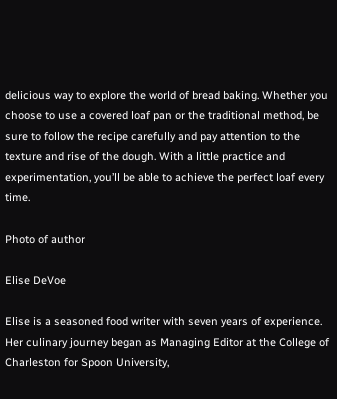delicious way to explore the world of bread baking. Whether you choose to use a covered loaf pan or the traditional method, be sure to follow the recipe carefully and pay attention to the texture and rise of the dough. With a little practice and experimentation, you’ll be able to achieve the perfect loaf every time.

Photo of author

Elise DeVoe

Elise is a seasoned food writer with seven years of experience. Her culinary journey began as Managing Editor at the College of Charleston for Spoon University,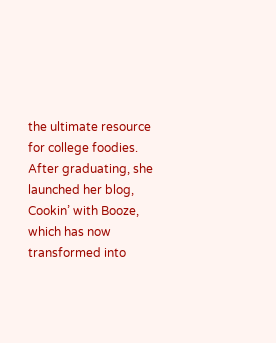the ultimate resource for college foodies. After graduating, she launched her blog, Cookin’ with Booze, which has now transformed into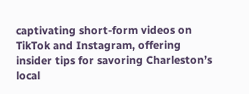captivating short-form videos on TikTok and Instagram, offering insider tips for savoring Charleston’s local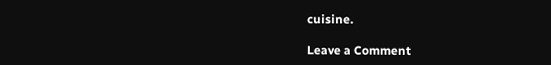cuisine.

Leave a Comment